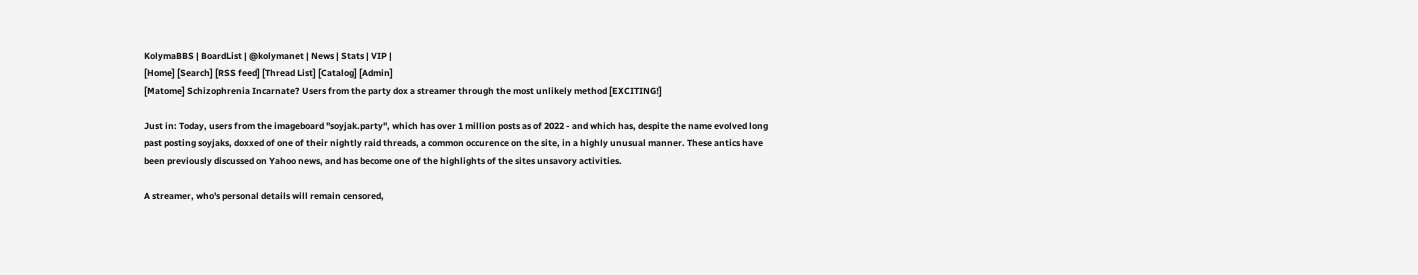KolymaBBS | BoardList | @kolymanet | News | Stats | VIP |
[Home] [Search] [RSS feed] [Thread List] [Catalog] [Admin]
[Matome] Schizophrenia Incarnate? Users from the party dox a streamer through the most unlikely method [EXCITING!]

Just in: Today, users from the imageboard "soyjak.party", which has over 1 million posts as of 2022 - and which has, despite the name evolved long past posting soyjaks, doxxed of one of their nightly raid threads, a common occurence on the site, in a highly unusual manner. These antics have been previously discussed on Yahoo news, and has become one of the highlights of the sites unsavory activities.

A streamer, who's personal details will remain censored,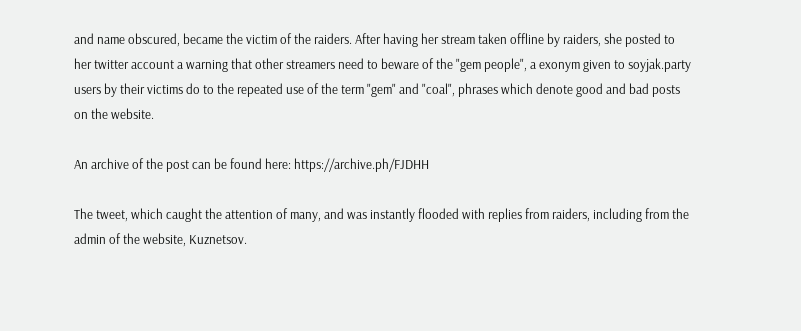and name obscured, became the victim of the raiders. After having her stream taken offline by raiders, she posted to her twitter account a warning that other streamers need to beware of the "gem people", a exonym given to soyjak.party users by their victims do to the repeated use of the term "gem" and "coal", phrases which denote good and bad posts on the website.

An archive of the post can be found here: https://archive.ph/FJDHH

The tweet, which caught the attention of many, and was instantly flooded with replies from raiders, including from the admin of the website, Kuznetsov.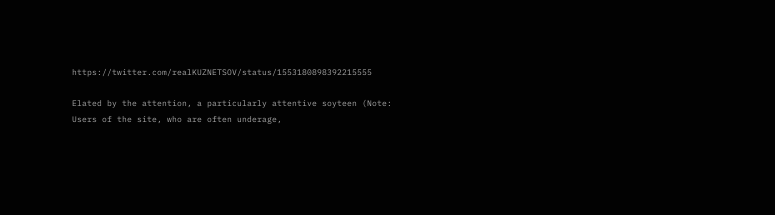https://twitter.com/realKUZNETSOV/status/1553180898392215555

Elated by the attention, a particularly attentive soyteen (Note: Users of the site, who are often underage,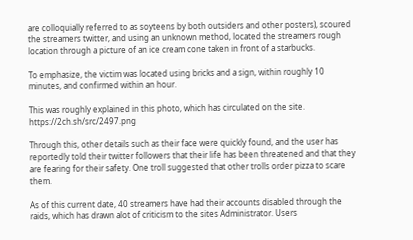are colloquially referred to as soyteens by both outsiders and other posters), scoured the streamers twitter, and using an unknown method, located the streamers rough location through a picture of an ice cream cone taken in front of a starbucks.

To emphasize, the victim was located using bricks and a sign, within roughly 10 minutes, and confirmed within an hour.

This was roughly explained in this photo, which has circulated on the site. https://2ch.sh/src/2497.png

Through this, other details such as their face were quickly found, and the user has reportedly told their twitter followers that their life has been threatened and that they are fearing for their safety. One troll suggested that other trolls order pizza to scare them.

As of this current date, 40 streamers have had their accounts disabled through the raids, which has drawn alot of criticism to the sites Administrator. Users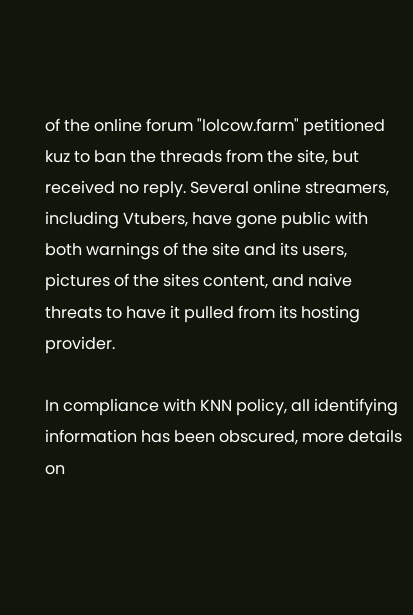of the online forum "lolcow.farm" petitioned kuz to ban the threads from the site, but received no reply. Several online streamers, including Vtubers, have gone public with both warnings of the site and its users, pictures of the sites content, and naive threats to have it pulled from its hosting provider.

In compliance with KNN policy, all identifying information has been obscured, more details on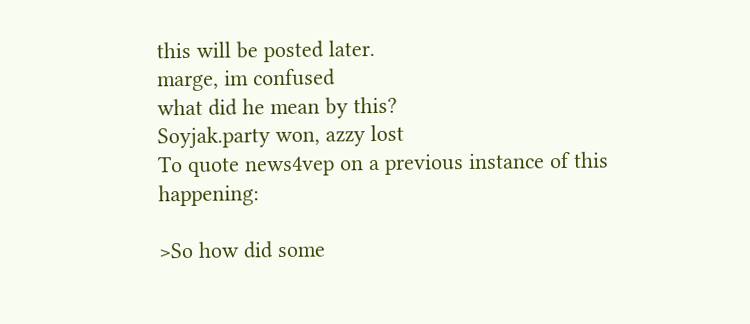this will be posted later.
marge, im confused
what did he mean by this?
Soyjak.party won, azzy lost
To quote news4vep on a previous instance of this happening:

>So how did some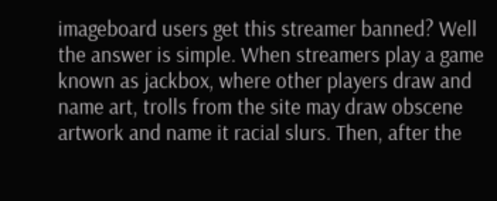imageboard users get this streamer banned? Well the answer is simple. When streamers play a game known as jackbox, where other players draw and name art, trolls from the site may draw obscene artwork and name it racial slurs. Then, after the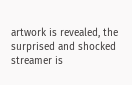artwork is revealed, the surprised and shocked streamer is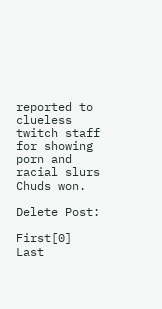reported to clueless twitch staff for showing porn and racial slurs
Chuds won.

Delete Post:

First[0] Last